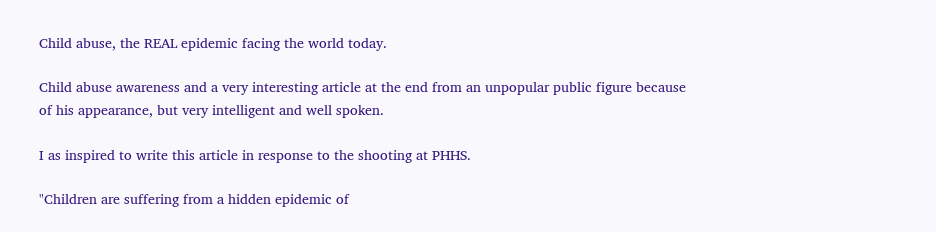Child abuse, the REAL epidemic facing the world today.

Child abuse awareness and a very interesting article at the end from an unpopular public figure because of his appearance, but very intelligent and well spoken.

I as inspired to write this article in response to the shooting at PHHS.

"Children are suffering from a hidden epidemic of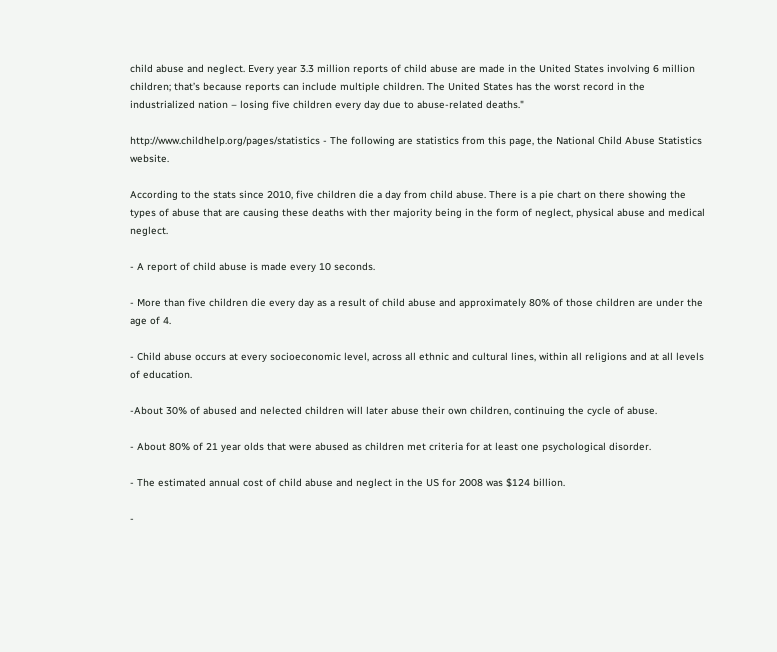child abuse and neglect. Every year 3.3 million reports of child abuse are made in the United States involving 6 million children; that’s because reports can include multiple children. The United States has the worst record in the industrialized nation – losing five children every day due to abuse-related deaths."

http://www.childhelp.org/pages/statistics - The following are statistics from this page, the National Child Abuse Statistics website.

According to the stats since 2010, five children die a day from child abuse. There is a pie chart on there showing the types of abuse that are causing these deaths with ther majority being in the form of neglect, physical abuse and medical neglect.

- A report of child abuse is made every 10 seconds.

- More than five children die every day as a result of child abuse and approximately 80% of those children are under the age of 4.

- Child abuse occurs at every socioeconomic level, across all ethnic and cultural lines, within all religions and at all levels of education.

-About 30% of abused and nelected children will later abuse their own children, continuing the cycle of abuse.

- About 80% of 21 year olds that were abused as children met criteria for at least one psychological disorder.

- The estimated annual cost of child abuse and neglect in the US for 2008 was $124 billion.

-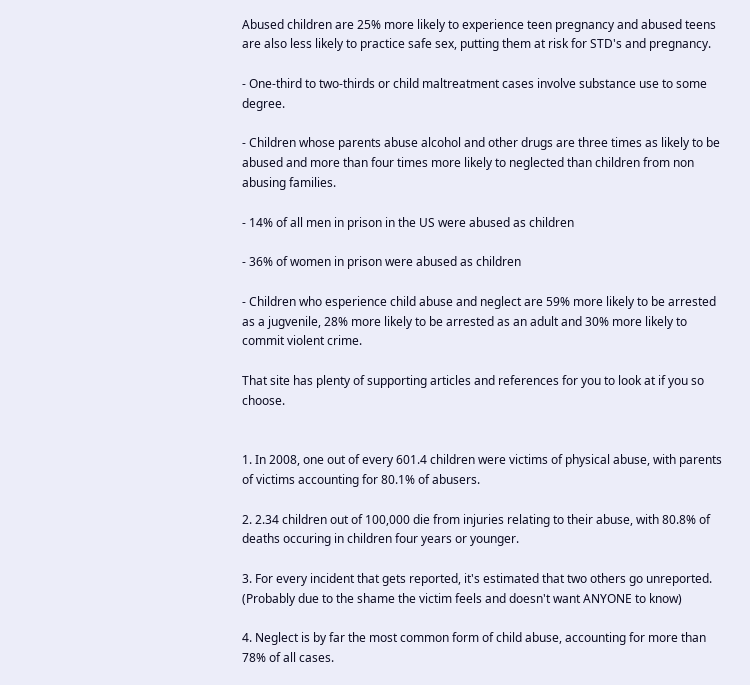Abused children are 25% more likely to experience teen pregnancy and abused teens are also less likely to practice safe sex, putting them at risk for STD's and pregnancy.

- One-third to two-thirds or child maltreatment cases involve substance use to some degree.

- Children whose parents abuse alcohol and other drugs are three times as likely to be abused and more than four times more likely to neglected than children from non abusing families.

- 14% of all men in prison in the US were abused as children

- 36% of women in prison were abused as children

- Children who esperience child abuse and neglect are 59% more likely to be arrested as a jugvenile, 28% more likely to be arrested as an adult and 30% more likely to commit violent crime.

That site has plenty of supporting articles and references for you to look at if you so choose.


1. In 2008, one out of every 601.4 children were victims of physical abuse, with parents of victims accounting for 80.1% of abusers.

2. 2.34 children out of 100,000 die from injuries relating to their abuse, with 80.8% of deaths occuring in children four years or younger.

3. For every incident that gets reported, it's estimated that two others go unreported. (Probably due to the shame the victim feels and doesn't want ANYONE to know)

4. Neglect is by far the most common form of child abuse, accounting for more than 78% of all cases.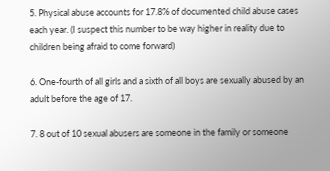5. Physical abuse accounts for 17.8% of documented child abuse cases each year. (I suspect this number to be way higher in reality due to children being afraid to come forward)

6. One-fourth of all girls and a sixth of all boys are sexually abused by an adult before the age of 17.

7. 8 out of 10 sexual abusers are someone in the family or someone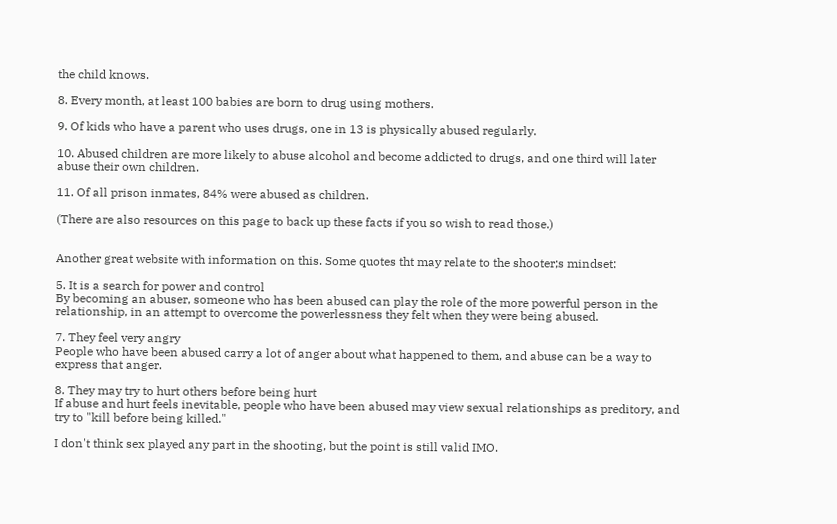the child knows.

8. Every month, at least 100 babies are born to drug using mothers.

9. Of kids who have a parent who uses drugs, one in 13 is physically abused regularly.

10. Abused children are more likely to abuse alcohol and become addicted to drugs, and one third will later abuse their own children.

11. Of all prison inmates, 84% were abused as children.

(There are also resources on this page to back up these facts if you so wish to read those.)


Another great website with information on this. Some quotes tht may relate to the shooter;s mindset:

5. It is a search for power and control
By becoming an abuser, someone who has been abused can play the role of the more powerful person in the relationship, in an attempt to overcome the powerlessness they felt when they were being abused.

7. They feel very angry
People who have been abused carry a lot of anger about what happened to them, and abuse can be a way to express that anger.

8. They may try to hurt others before being hurt
If abuse and hurt feels inevitable, people who have been abused may view sexual relationships as preditory, and try to "kill before being killed."

I don't think sex played any part in the shooting, but the point is still valid IMO.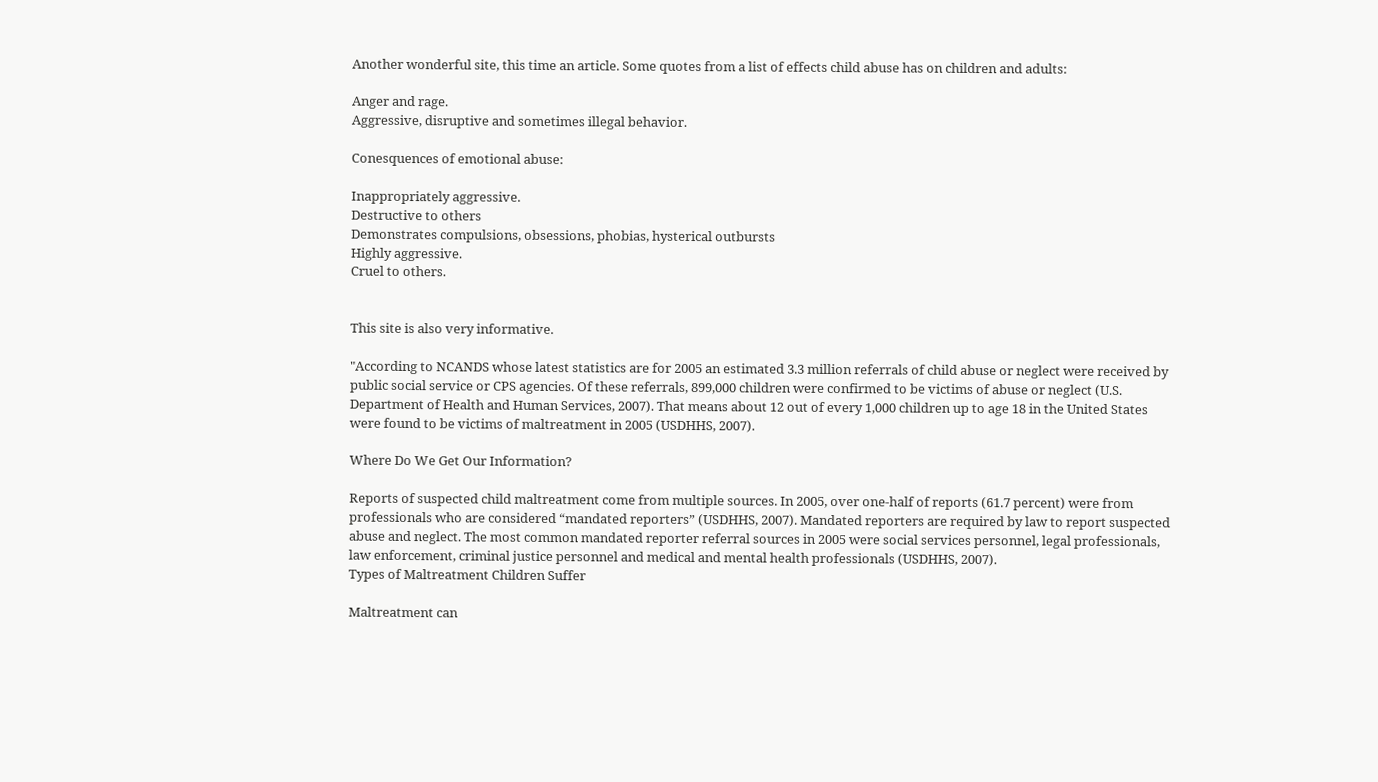Another wonderful site, this time an article. Some quotes from a list of effects child abuse has on children and adults:

Anger and rage.
Aggressive, disruptive and sometimes illegal behavior.

Conesquences of emotional abuse:

Inappropriately aggressive.
Destructive to others
Demonstrates compulsions, obsessions, phobias, hysterical outbursts
Highly aggressive.
Cruel to others.


This site is also very informative.

"According to NCANDS whose latest statistics are for 2005 an estimated 3.3 million referrals of child abuse or neglect were received by public social service or CPS agencies. Of these referrals, 899,000 children were confirmed to be victims of abuse or neglect (U.S. Department of Health and Human Services, 2007). That means about 12 out of every 1,000 children up to age 18 in the United States were found to be victims of maltreatment in 2005 (USDHHS, 2007).

Where Do We Get Our Information?

Reports of suspected child maltreatment come from multiple sources. In 2005, over one-half of reports (61.7 percent) were from professionals who are considered “mandated reporters” (USDHHS, 2007). Mandated reporters are required by law to report suspected abuse and neglect. The most common mandated reporter referral sources in 2005 were social services personnel, legal professionals, law enforcement, criminal justice personnel and medical and mental health professionals (USDHHS, 2007).
Types of Maltreatment Children Suffer

Maltreatment can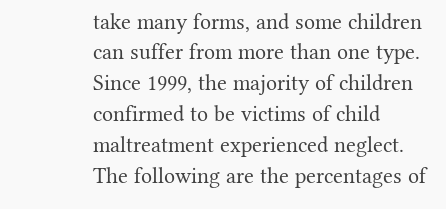take many forms, and some children can suffer from more than one type. Since 1999, the majority of children confirmed to be victims of child maltreatment experienced neglect. The following are the percentages of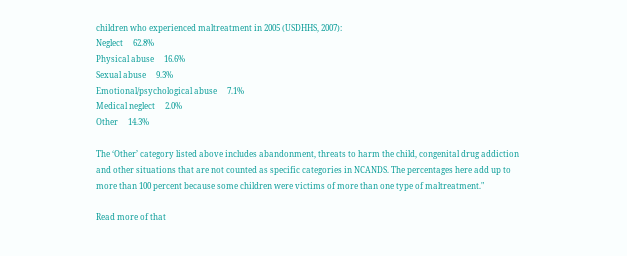children who experienced maltreatment in 2005 (USDHHS, 2007):
Neglect     62.8%
Physical abuse     16.6%
Sexual abuse     9.3%
Emotional/psychological abuse     7.1%
Medical neglect     2.0%
Other     14.3%

The ‘Other’ category listed above includes abandonment, threats to harm the child, congenital drug addiction and other situations that are not counted as specific categories in NCANDS. The percentages here add up to more than 100 percent because some children were victims of more than one type of maltreatment."

Read more of that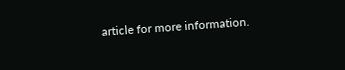article for more information.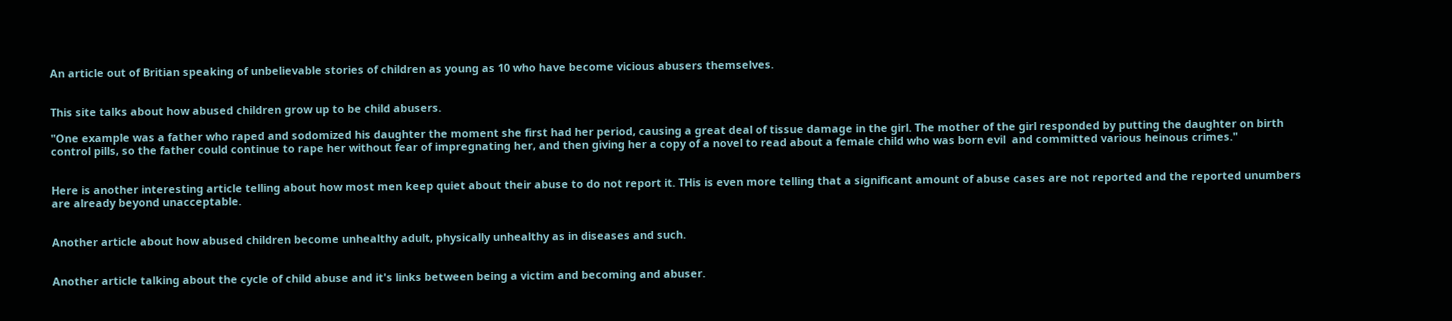An article out of Britian speaking of unbelievable stories of children as young as 10 who have become vicious abusers themselves.


This site talks about how abused children grow up to be child abusers.

"One example was a father who raped and sodomized his daughter the moment she first had her period, causing a great deal of tissue damage in the girl. The mother of the girl responded by putting the daughter on birth control pills, so the father could continue to rape her without fear of impregnating her, and then giving her a copy of a novel to read about a female child who was born evil  and committed various heinous crimes."


Here is another interesting article telling about how most men keep quiet about their abuse to do not report it. THis is even more telling that a significant amount of abuse cases are not reported and the reported unumbers are already beyond unacceptable.


Another article about how abused children become unhealthy adult, physically unhealthy as in diseases and such.


Another article talking about the cycle of child abuse and it's links between being a victim and becoming and abuser.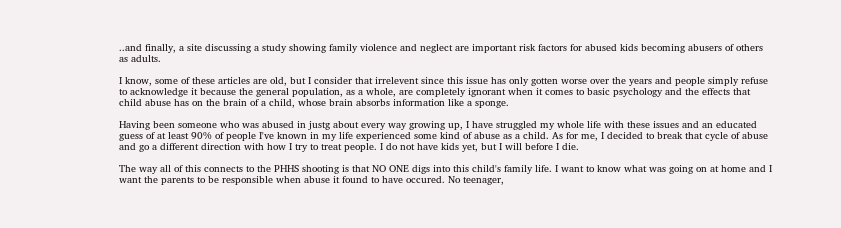..and finally, a site discussing a study showing family violence and neglect are important risk factors for abused kids becoming abusers of others as adults.

I know, some of these articles are old, but I consider that irrelevent since this issue has only gotten worse over the years and people simply refuse to acknowledge it because the general population, as a whole, are completely ignorant when it comes to basic psychology and the effects that child abuse has on the brain of a child, whose brain absorbs information like a sponge.

Having been someone who was abused in justg about every way growing up, I have struggled my whole life with these issues and an educated guess of at least 90% of people I've known in my life experienced some kind of abuse as a child. As for me, I decided to break that cycle of abuse and go a different direction with how I try to treat people. I do not have kids yet, but I will before I die.

The way all of this connects to the PHHS shooting is that NO ONE digs into this child's family life. I want to know what was going on at home and I want the parents to be responsible when abuse it found to have occured. No teenager,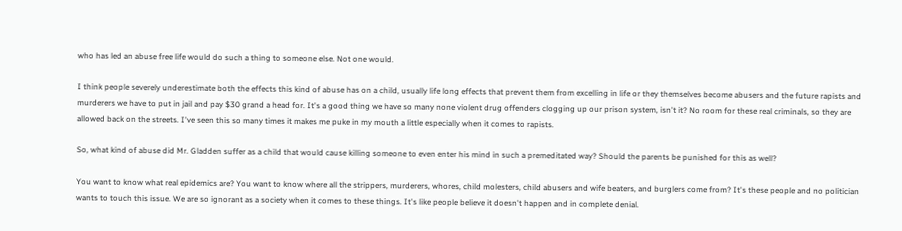who has led an abuse free life would do such a thing to someone else. Not one would.

I think people severely underestimate both the effects this kind of abuse has on a child, usually life long effects that prevent them from excelling in life or they themselves become abusers and the future rapists and murderers we have to put in jail and pay $30 grand a head for. It's a good thing we have so many none violent drug offenders clogging up our prison system, isn't it? No room for these real criminals, so they are allowed back on the streets. I've seen this so many times it makes me puke in my mouth a little especially when it comes to rapists.

So, what kind of abuse did Mr. Gladden suffer as a child that would cause killing someone to even enter his mind in such a premeditated way? Should the parents be punished for this as well?

You want to know what real epidemics are? You want to know where all the strippers, murderers, whores, child molesters, child abusers and wife beaters, and burglers come from? It's these people and no politician wants to touch this issue. We are so ignorant as a society when it comes to these things. It's like people believe it doesn't happen and in complete denial.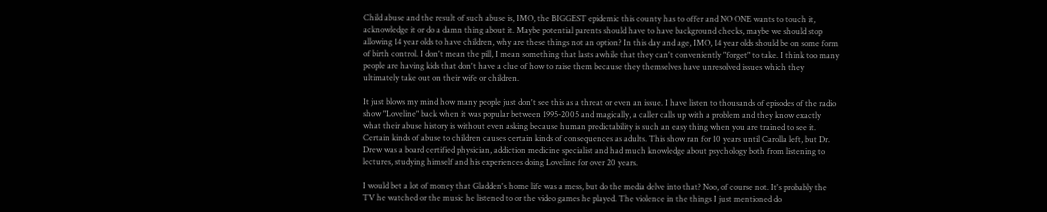Child abuse and the result of such abuse is, IMO, the BIGGEST epidemic this county has to offer and NO ONE wants to touch it, acknowledge it or do a damn thing about it. Maybe potential parents should have to have background checks, maybe we should stop allowing 14 year olds to have children, why are these things not an option? In this day and age, IMO, 14 year olds should be on some form of birth control. I don't mean the pill, I mean something that lasts awhile that they can't conveniently "forget" to take. I think too many people are having kids that don't have a clue of how to raise them because they themselves have unresolved issues which they ultimately take out on their wife or children.

It just blows my mind how many people just don't see this as a threat or even an issue. I have listen to thousands of episodes of the radio show "Loveline" back when it was popular between 1995-2005 and magically, a caller calls up with a problem and they know exactly what their abuse history is without even asking because human predictability is such an easy thing when you are trained to see it. Certain kinds of abuse to children causes certain kinds of consequences as adults. This show ran for 10 years until Carolla left, but Dr. Drew was a board certified physician, addiction medicine specialist and had much knowledge about psychology both from listening to lectures, studying himself and his experiences doing Loveline for over 20 years.

I would bet a lot of money that Gladden's home life was a mess, but do the media delve into that? Noo, of course not. It's probably the TV he watched or the music he listened to or the video games he played. The violence in the things I just mentioned do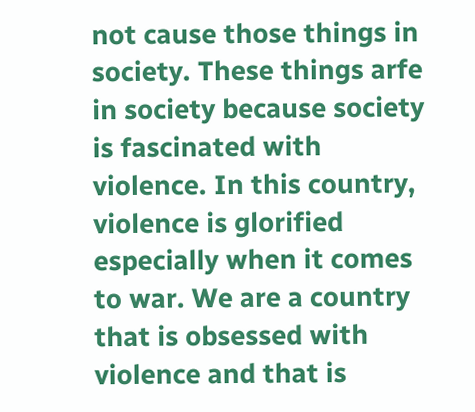not cause those things in society. These things arfe in society because society is fascinated with violence. In this country, violence is glorified especially when it comes to war. We are a country that is obsessed with violence and that is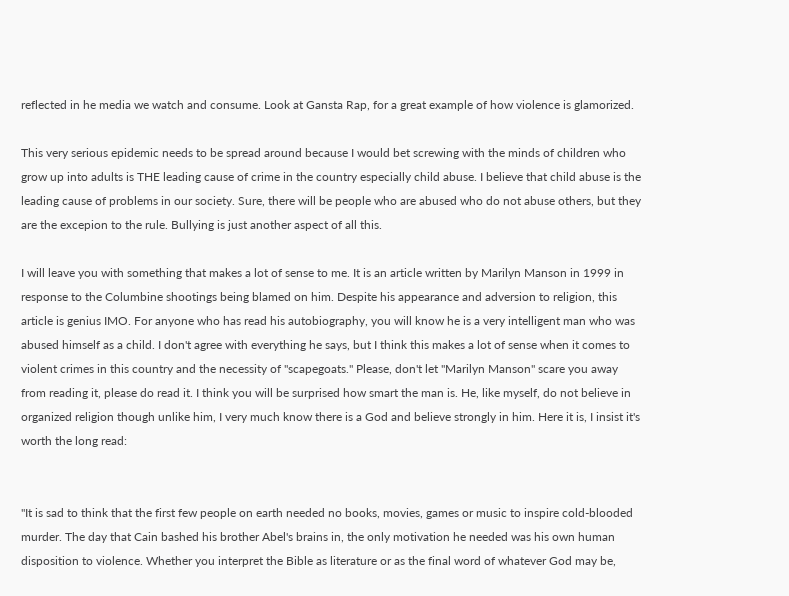reflected in he media we watch and consume. Look at Gansta Rap, for a great example of how violence is glamorized.

This very serious epidemic needs to be spread around because I would bet screwing with the minds of children who grow up into adults is THE leading cause of crime in the country especially child abuse. I believe that child abuse is the leading cause of problems in our society. Sure, there will be people who are abused who do not abuse others, but they are the excepion to the rule. Bullying is just another aspect of all this.

I will leave you with something that makes a lot of sense to me. It is an article written by Marilyn Manson in 1999 in response to the Columbine shootings being blamed on him. Despite his appearance and adversion to religion, this article is genius IMO. For anyone who has read his autobiography, you will know he is a very intelligent man who was abused himself as a child. I don't agree with everything he says, but I think this makes a lot of sense when it comes to violent crimes in this country and the necessity of "scapegoats." Please, don't let "Marilyn Manson" scare you away from reading it, please do read it. I think you will be surprised how smart the man is. He, like myself, do not believe in organized religion though unlike him, I very much know there is a God and believe strongly in him. Here it is, I insist it's worth the long read:


"It is sad to think that the first few people on earth needed no books, movies, games or music to inspire cold-blooded murder. The day that Cain bashed his brother Abel's brains in, the only motivation he needed was his own human disposition to violence. Whether you interpret the Bible as literature or as the final word of whatever God may be,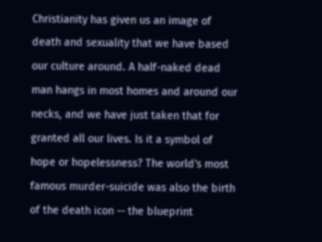Christianity has given us an image of death and sexuality that we have based our culture around. A half-naked dead man hangs in most homes and around our necks, and we have just taken that for granted all our lives. Is it a symbol of hope or hopelessness? The world's most famous murder-suicide was also the birth of the death icon -- the blueprint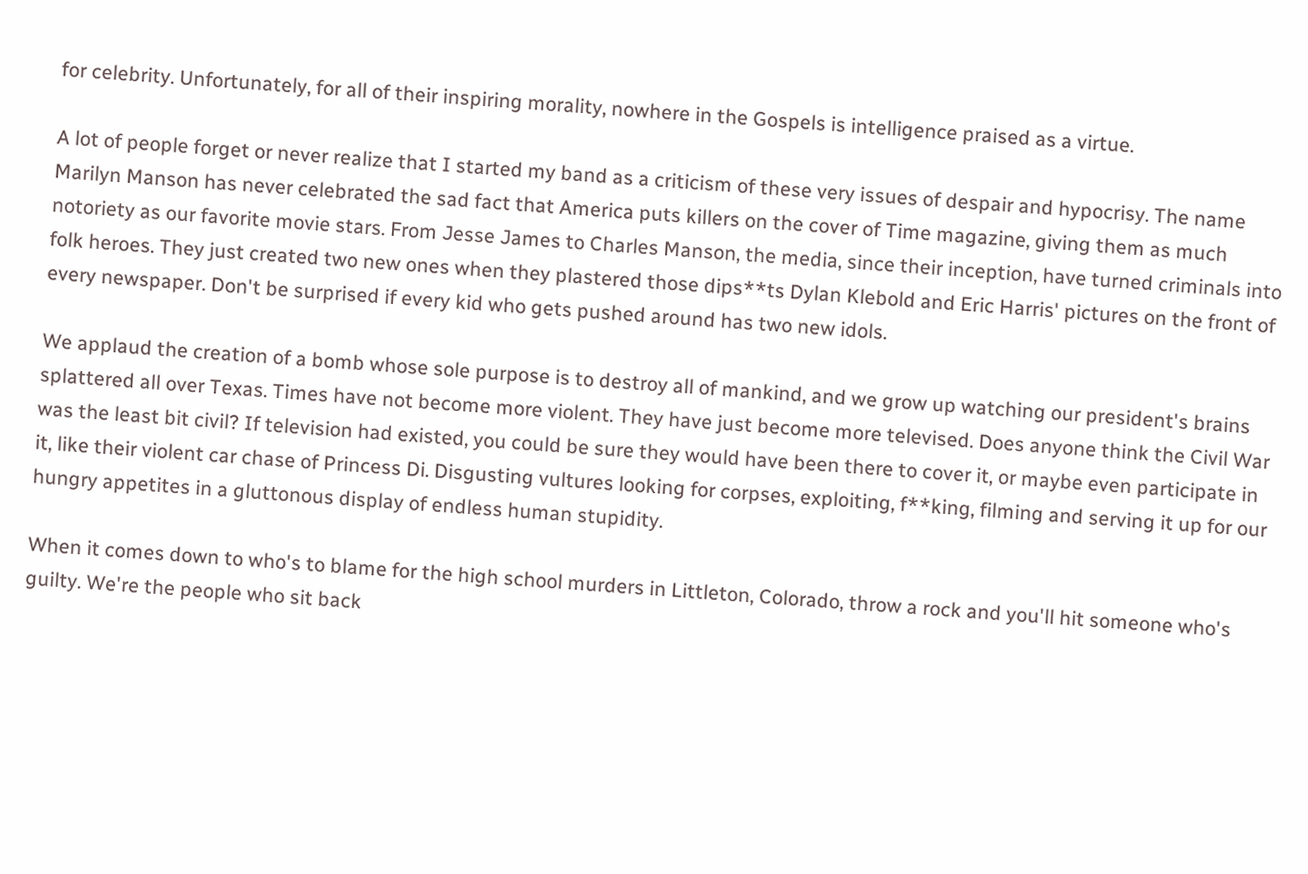for celebrity. Unfortunately, for all of their inspiring morality, nowhere in the Gospels is intelligence praised as a virtue.

A lot of people forget or never realize that I started my band as a criticism of these very issues of despair and hypocrisy. The name Marilyn Manson has never celebrated the sad fact that America puts killers on the cover of Time magazine, giving them as much notoriety as our favorite movie stars. From Jesse James to Charles Manson, the media, since their inception, have turned criminals into folk heroes. They just created two new ones when they plastered those dips**ts Dylan Klebold and Eric Harris' pictures on the front of every newspaper. Don't be surprised if every kid who gets pushed around has two new idols.

We applaud the creation of a bomb whose sole purpose is to destroy all of mankind, and we grow up watching our president's brains splattered all over Texas. Times have not become more violent. They have just become more televised. Does anyone think the Civil War was the least bit civil? If television had existed, you could be sure they would have been there to cover it, or maybe even participate in it, like their violent car chase of Princess Di. Disgusting vultures looking for corpses, exploiting, f**king, filming and serving it up for our hungry appetites in a gluttonous display of endless human stupidity.

When it comes down to who's to blame for the high school murders in Littleton, Colorado, throw a rock and you'll hit someone who's guilty. We're the people who sit back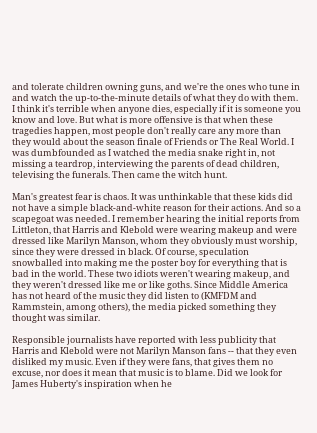and tolerate children owning guns, and we're the ones who tune in and watch the up-to-the-minute details of what they do with them. I think it's terrible when anyone dies, especially if it is someone you know and love. But what is more offensive is that when these tragedies happen, most people don't really care any more than they would about the season finale of Friends or The Real World. I was dumbfounded as I watched the media snake right in, not missing a teardrop, interviewing the parents of dead children, televising the funerals. Then came the witch hunt.

Man's greatest fear is chaos. It was unthinkable that these kids did not have a simple black-and-white reason for their actions. And so a scapegoat was needed. I remember hearing the initial reports from Littleton, that Harris and Klebold were wearing makeup and were dressed like Marilyn Manson, whom they obviously must worship, since they were dressed in black. Of course, speculation snowballed into making me the poster boy for everything that is bad in the world. These two idiots weren't wearing makeup, and they weren't dressed like me or like goths. Since Middle America has not heard of the music they did listen to (KMFDM and Rammstein, among others), the media picked something they thought was similar.

Responsible journalists have reported with less publicity that Harris and Klebold were not Marilyn Manson fans -- that they even disliked my music. Even if they were fans, that gives them no excuse, nor does it mean that music is to blame. Did we look for James Huberty's inspiration when he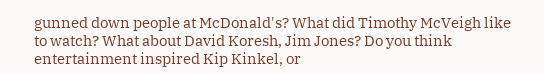gunned down people at McDonald's? What did Timothy McVeigh like to watch? What about David Koresh, Jim Jones? Do you think entertainment inspired Kip Kinkel, or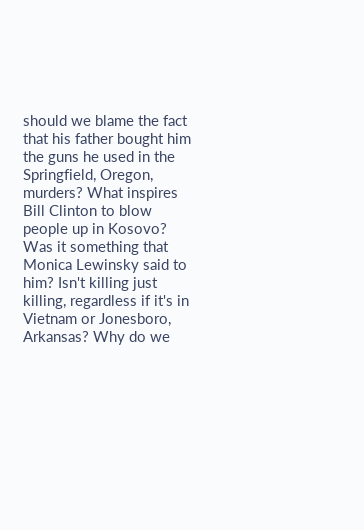should we blame the fact that his father bought him the guns he used in the Springfield, Oregon, murders? What inspires Bill Clinton to blow people up in Kosovo? Was it something that Monica Lewinsky said to him? Isn't killing just killing, regardless if it's in Vietnam or Jonesboro, Arkansas? Why do we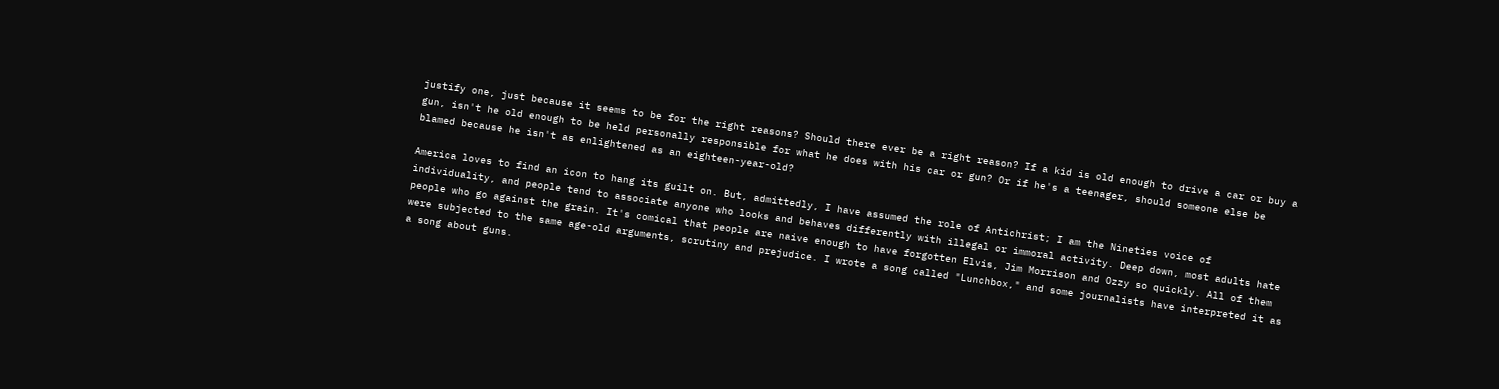justify one, just because it seems to be for the right reasons? Should there ever be a right reason? If a kid is old enough to drive a car or buy a gun, isn't he old enough to be held personally responsible for what he does with his car or gun? Or if he's a teenager, should someone else be blamed because he isn't as enlightened as an eighteen-year-old?

America loves to find an icon to hang its guilt on. But, admittedly, I have assumed the role of Antichrist; I am the Nineties voice of individuality, and people tend to associate anyone who looks and behaves differently with illegal or immoral activity. Deep down, most adults hate people who go against the grain. It's comical that people are naive enough to have forgotten Elvis, Jim Morrison and Ozzy so quickly. All of them were subjected to the same age-old arguments, scrutiny and prejudice. I wrote a song called "Lunchbox," and some journalists have interpreted it as a song about guns.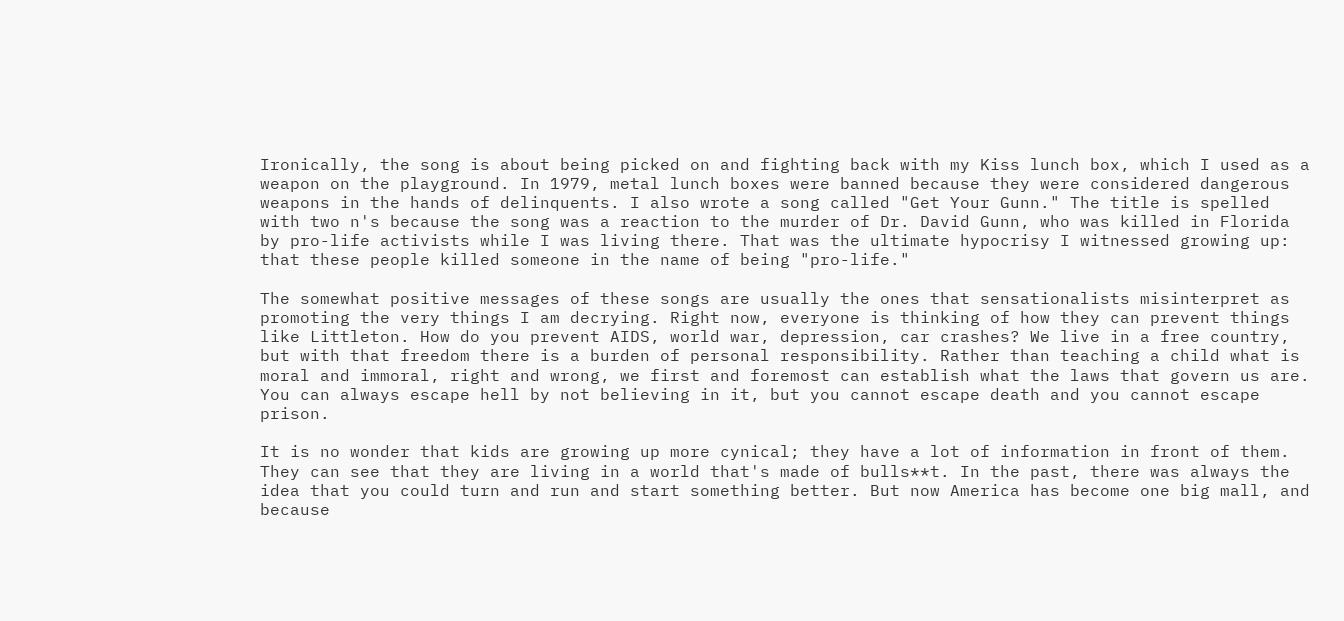Ironically, the song is about being picked on and fighting back with my Kiss lunch box, which I used as a weapon on the playground. In 1979, metal lunch boxes were banned because they were considered dangerous weapons in the hands of delinquents. I also wrote a song called "Get Your Gunn." The title is spelled with two n's because the song was a reaction to the murder of Dr. David Gunn, who was killed in Florida by pro-life activists while I was living there. That was the ultimate hypocrisy I witnessed growing up: that these people killed someone in the name of being "pro-life."

The somewhat positive messages of these songs are usually the ones that sensationalists misinterpret as promoting the very things I am decrying. Right now, everyone is thinking of how they can prevent things like Littleton. How do you prevent AIDS, world war, depression, car crashes? We live in a free country, but with that freedom there is a burden of personal responsibility. Rather than teaching a child what is moral and immoral, right and wrong, we first and foremost can establish what the laws that govern us are. You can always escape hell by not believing in it, but you cannot escape death and you cannot escape prison.

It is no wonder that kids are growing up more cynical; they have a lot of information in front of them. They can see that they are living in a world that's made of bulls**t. In the past, there was always the idea that you could turn and run and start something better. But now America has become one big mall, and because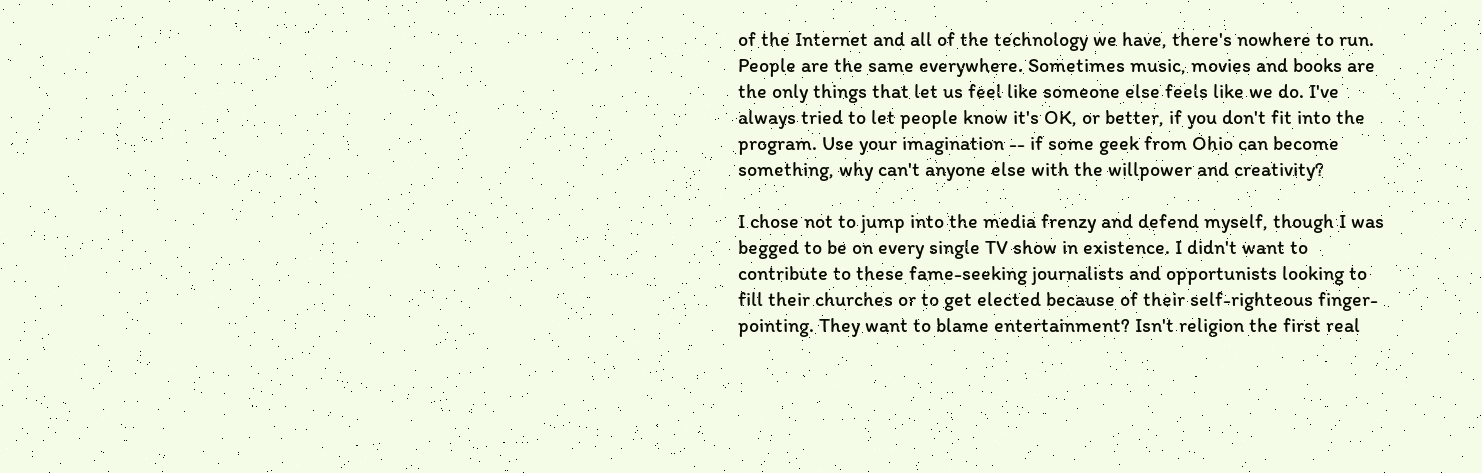of the Internet and all of the technology we have, there's nowhere to run. People are the same everywhere. Sometimes music, movies and books are the only things that let us feel like someone else feels like we do. I've always tried to let people know it's OK, or better, if you don't fit into the program. Use your imagination -- if some geek from Ohio can become something, why can't anyone else with the willpower and creativity?

I chose not to jump into the media frenzy and defend myself, though I was begged to be on every single TV show in existence. I didn't want to contribute to these fame-seeking journalists and opportunists looking to fill their churches or to get elected because of their self-righteous finger-pointing. They want to blame entertainment? Isn't religion the first real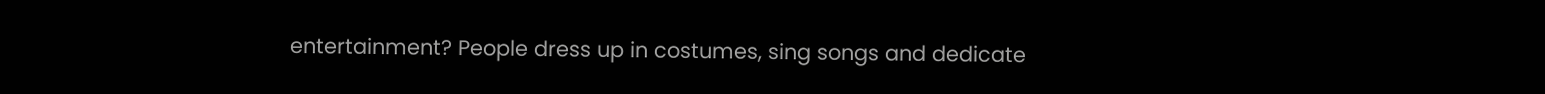entertainment? People dress up in costumes, sing songs and dedicate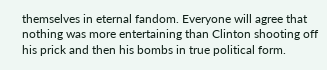themselves in eternal fandom. Everyone will agree that nothing was more entertaining than Clinton shooting off his prick and then his bombs in true political form.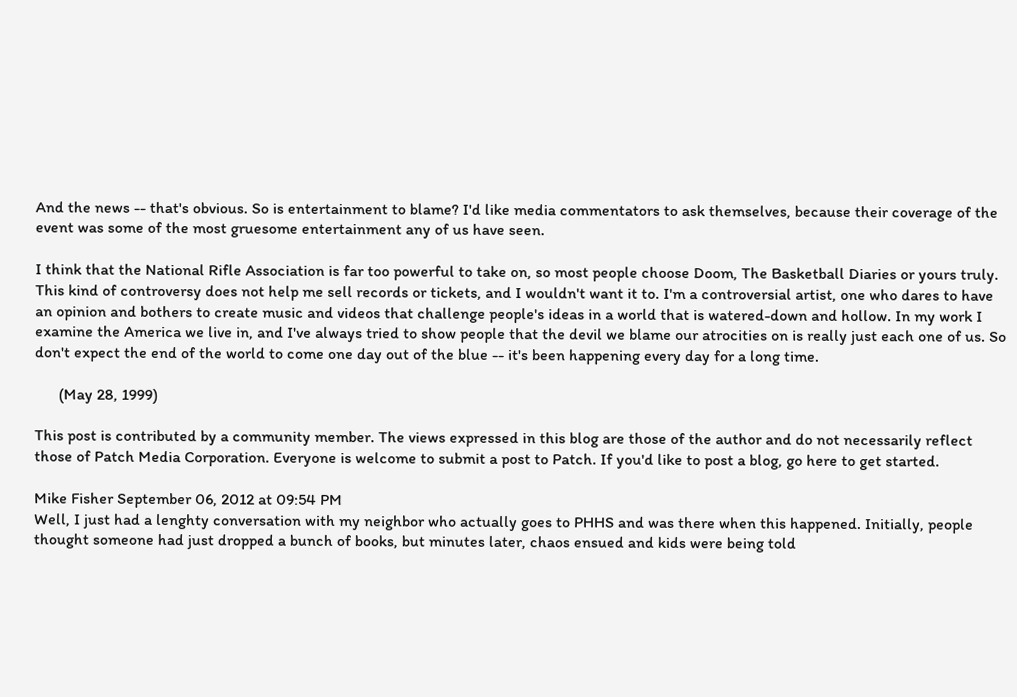And the news -- that's obvious. So is entertainment to blame? I'd like media commentators to ask themselves, because their coverage of the event was some of the most gruesome entertainment any of us have seen.

I think that the National Rifle Association is far too powerful to take on, so most people choose Doom, The Basketball Diaries or yours truly. This kind of controversy does not help me sell records or tickets, and I wouldn't want it to. I'm a controversial artist, one who dares to have an opinion and bothers to create music and videos that challenge people's ideas in a world that is watered-down and hollow. In my work I examine the America we live in, and I've always tried to show people that the devil we blame our atrocities on is really just each one of us. So don't expect the end of the world to come one day out of the blue -- it's been happening every day for a long time.

      (May 28, 1999)

This post is contributed by a community member. The views expressed in this blog are those of the author and do not necessarily reflect those of Patch Media Corporation. Everyone is welcome to submit a post to Patch. If you'd like to post a blog, go here to get started.

Mike Fisher September 06, 2012 at 09:54 PM
Well, I just had a lenghty conversation with my neighbor who actually goes to PHHS and was there when this happened. Initially, people thought someone had just dropped a bunch of books, but minutes later, chaos ensued and kids were being told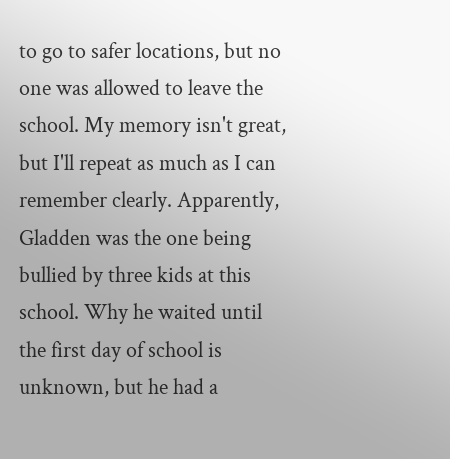to go to safer locations, but no one was allowed to leave the school. My memory isn't great, but I'll repeat as much as I can remember clearly. Apparently, Gladden was the one being bullied by three kids at this school. Why he waited until the first day of school is unknown, but he had a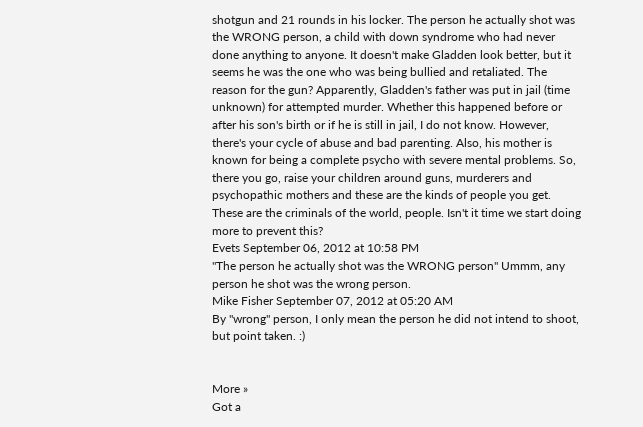shotgun and 21 rounds in his locker. The person he actually shot was the WRONG person, a child with down syndrome who had never done anything to anyone. It doesn't make Gladden look better, but it seems he was the one who was being bullied and retaliated. The reason for the gun? Apparently, Gladden's father was put in jail (time unknown) for attempted murder. Whether this happened before or after his son's birth or if he is still in jail, I do not know. However, there's your cycle of abuse and bad parenting. Also, his mother is known for being a complete psycho with severe mental problems. So, there you go, raise your children around guns, murderers and psychopathic mothers and these are the kinds of people you get. These are the criminals of the world, people. Isn't it time we start doing more to prevent this?
Evets September 06, 2012 at 10:58 PM
"The person he actually shot was the WRONG person" Ummm, any person he shot was the wrong person.
Mike Fisher September 07, 2012 at 05:20 AM
By "wrong" person, I only mean the person he did not intend to shoot, but point taken. :)


More »
Got a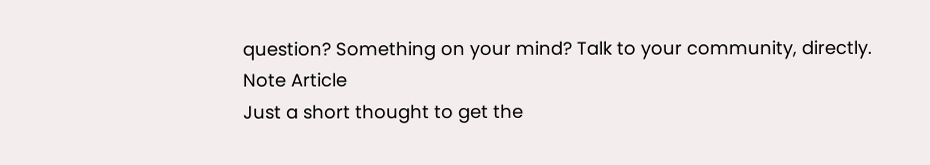question? Something on your mind? Talk to your community, directly.
Note Article
Just a short thought to get the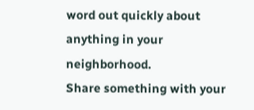word out quickly about anything in your neighborhood.
Share something with your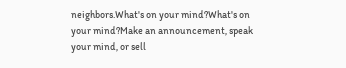neighbors.What's on your mind?What's on your mind?Make an announcement, speak your mind, or sell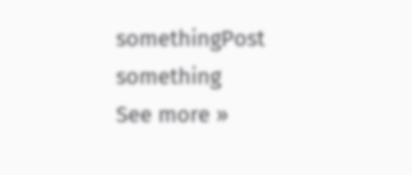somethingPost something
See more »